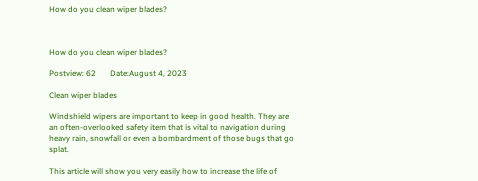How do you clean wiper blades?



How do you clean wiper blades?

Postview: 62       Date:August 4, 2023

Clean wiper blades

Windshield wipers are important to keep in good health. They are an often-overlooked safety item that is vital to navigation during heavy rain, snowfall or even a bombardment of those bugs that go splat.

This article will show you very easily how to increase the life of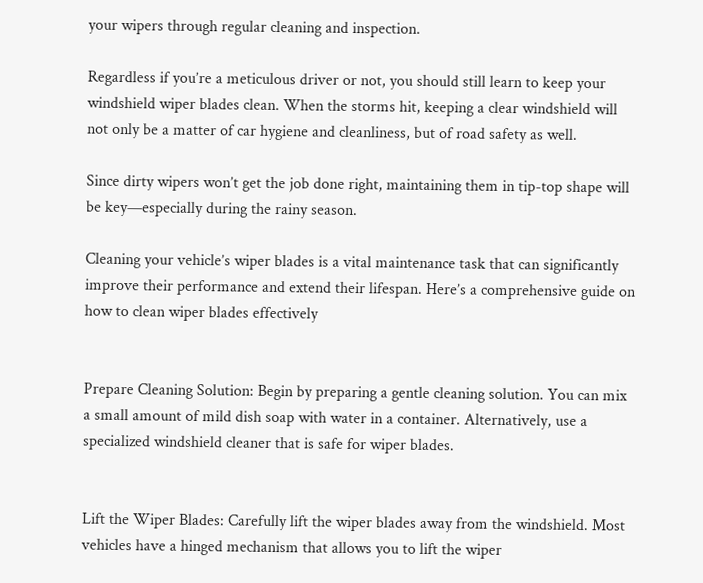your wipers through regular cleaning and inspection.

Regardless if you’re a meticulous driver or not, you should still learn to keep your windshield wiper blades clean. When the storms hit, keeping a clear windshield will not only be a matter of car hygiene and cleanliness, but of road safety as well.

Since dirty wipers won’t get the job done right, maintaining them in tip-top shape will be key—especially during the rainy season.

Cleaning your vehicle’s wiper blades is a vital maintenance task that can significantly improve their performance and extend their lifespan. Here’s a comprehensive guide on how to clean wiper blades effectively


Prepare Cleaning Solution: Begin by preparing a gentle cleaning solution. You can mix a small amount of mild dish soap with water in a container. Alternatively, use a specialized windshield cleaner that is safe for wiper blades.


Lift the Wiper Blades: Carefully lift the wiper blades away from the windshield. Most vehicles have a hinged mechanism that allows you to lift the wiper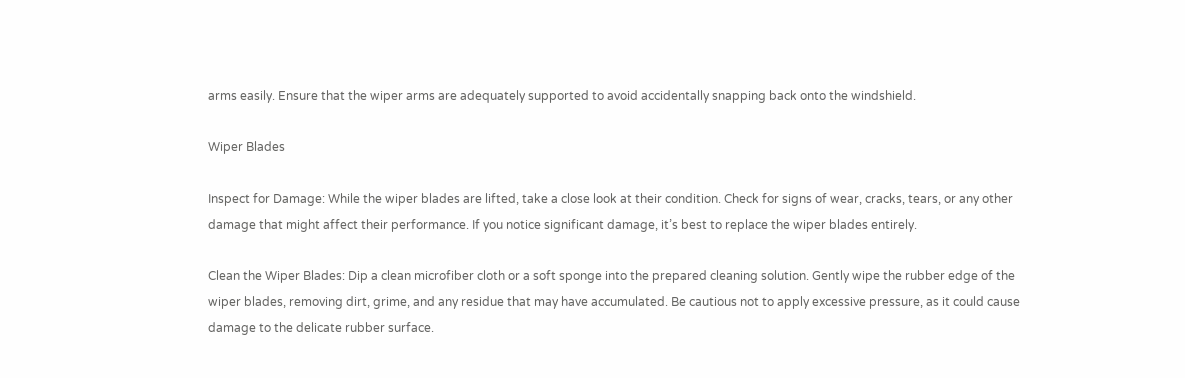arms easily. Ensure that the wiper arms are adequately supported to avoid accidentally snapping back onto the windshield.

Wiper Blades

Inspect for Damage: While the wiper blades are lifted, take a close look at their condition. Check for signs of wear, cracks, tears, or any other damage that might affect their performance. If you notice significant damage, it’s best to replace the wiper blades entirely.

Clean the Wiper Blades: Dip a clean microfiber cloth or a soft sponge into the prepared cleaning solution. Gently wipe the rubber edge of the wiper blades, removing dirt, grime, and any residue that may have accumulated. Be cautious not to apply excessive pressure, as it could cause damage to the delicate rubber surface.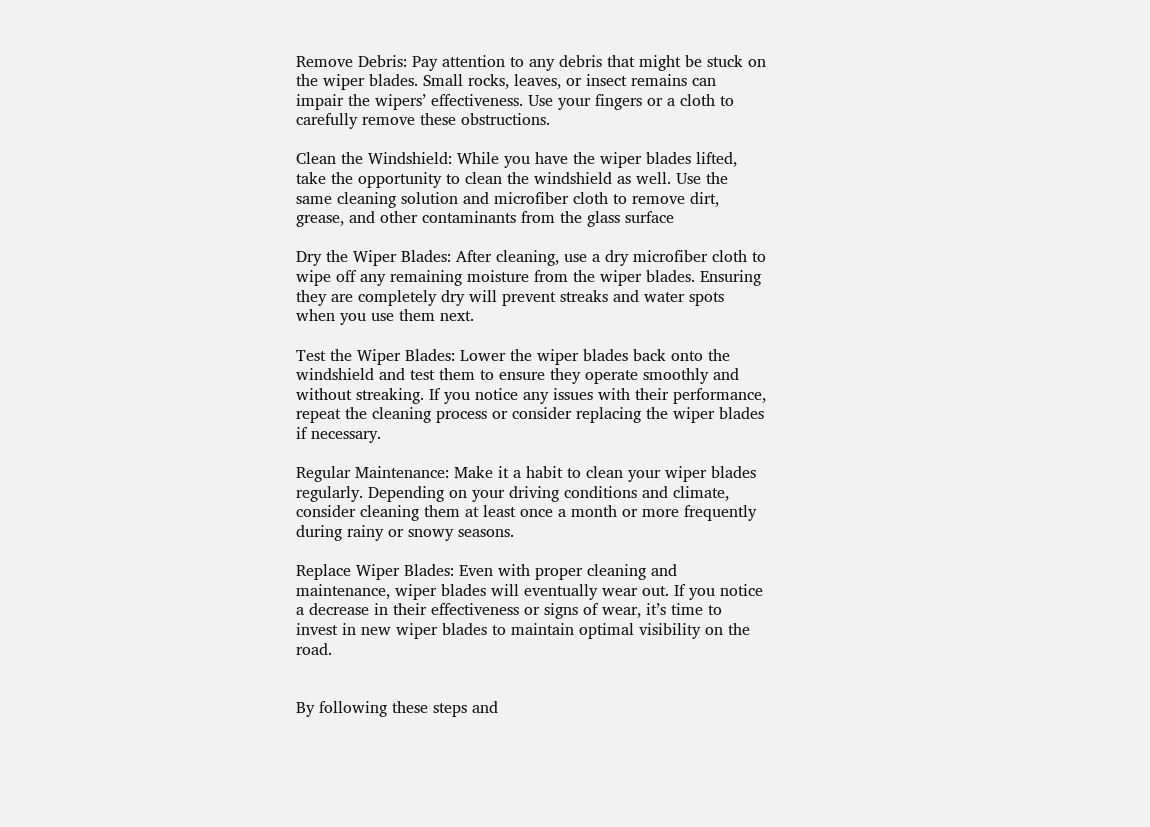Remove Debris: Pay attention to any debris that might be stuck on the wiper blades. Small rocks, leaves, or insect remains can impair the wipers’ effectiveness. Use your fingers or a cloth to carefully remove these obstructions.

Clean the Windshield: While you have the wiper blades lifted, take the opportunity to clean the windshield as well. Use the same cleaning solution and microfiber cloth to remove dirt, grease, and other contaminants from the glass surface

Dry the Wiper Blades: After cleaning, use a dry microfiber cloth to wipe off any remaining moisture from the wiper blades. Ensuring they are completely dry will prevent streaks and water spots when you use them next.

Test the Wiper Blades: Lower the wiper blades back onto the windshield and test them to ensure they operate smoothly and without streaking. If you notice any issues with their performance, repeat the cleaning process or consider replacing the wiper blades if necessary.

Regular Maintenance: Make it a habit to clean your wiper blades regularly. Depending on your driving conditions and climate, consider cleaning them at least once a month or more frequently during rainy or snowy seasons.

Replace Wiper Blades: Even with proper cleaning and maintenance, wiper blades will eventually wear out. If you notice a decrease in their effectiveness or signs of wear, it’s time to invest in new wiper blades to maintain optimal visibility on the road.


By following these steps and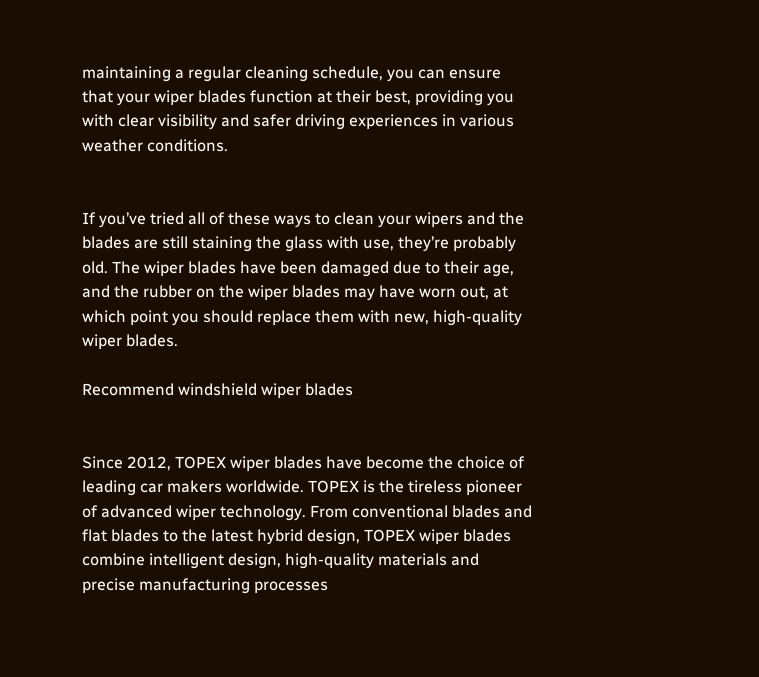maintaining a regular cleaning schedule, you can ensure that your wiper blades function at their best, providing you with clear visibility and safer driving experiences in various weather conditions.


If you’ve tried all of these ways to clean your wipers and the blades are still staining the glass with use, they’re probably old. The wiper blades have been damaged due to their age, and the rubber on the wiper blades may have worn out, at which point you should replace them with new, high-quality wiper blades.

Recommend windshield wiper blades


Since 2012, TOPEX wiper blades have become the choice of leading car makers worldwide. TOPEX is the tireless pioneer of advanced wiper technology. From conventional blades and flat blades to the latest hybrid design, TOPEX wiper blades combine intelligent design, high-quality materials and precise manufacturing processes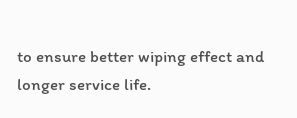to ensure better wiping effect and longer service life.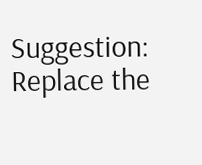Suggestion: Replace the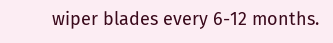wiper blades every 6-12 months.